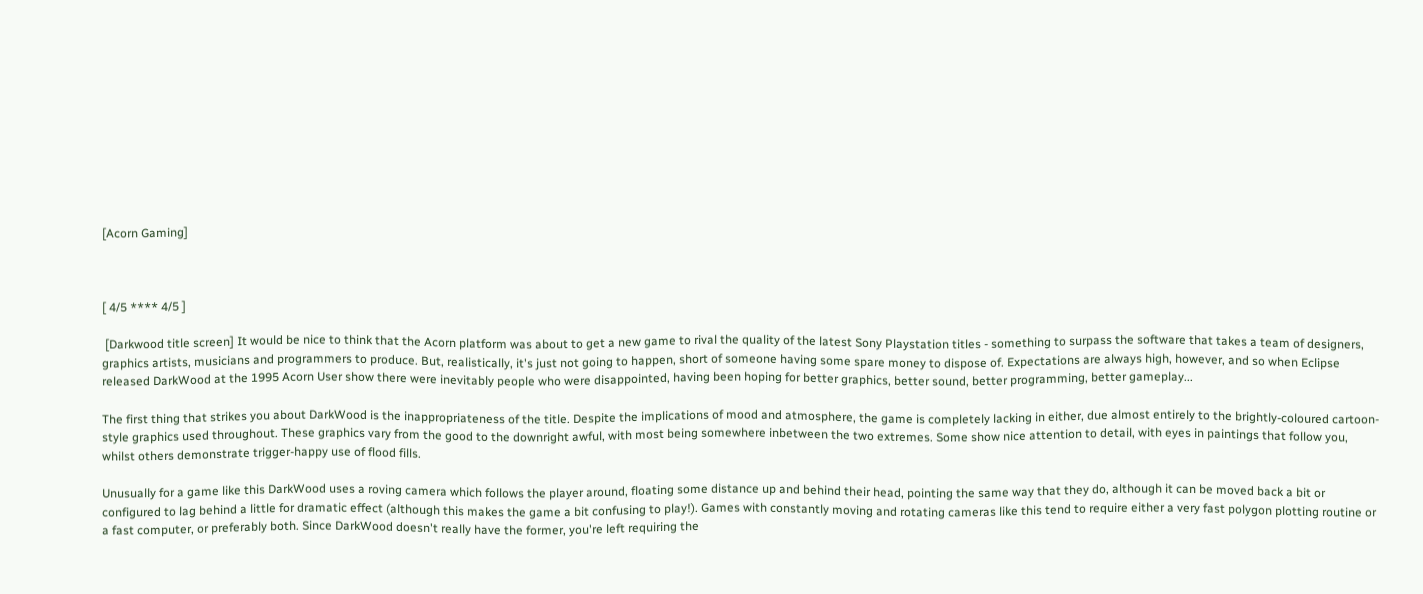[Acorn Gaming]



[ 4/5 **** 4/5 ]

 [Darkwood title screen] It would be nice to think that the Acorn platform was about to get a new game to rival the quality of the latest Sony Playstation titles - something to surpass the software that takes a team of designers, graphics artists, musicians and programmers to produce. But, realistically, it's just not going to happen, short of someone having some spare money to dispose of. Expectations are always high, however, and so when Eclipse released DarkWood at the 1995 Acorn User show there were inevitably people who were disappointed, having been hoping for better graphics, better sound, better programming, better gameplay...

The first thing that strikes you about DarkWood is the inappropriateness of the title. Despite the implications of mood and atmosphere, the game is completely lacking in either, due almost entirely to the brightly-coloured cartoon-style graphics used throughout. These graphics vary from the good to the downright awful, with most being somewhere inbetween the two extremes. Some show nice attention to detail, with eyes in paintings that follow you, whilst others demonstrate trigger-happy use of flood fills.

Unusually for a game like this DarkWood uses a roving camera which follows the player around, floating some distance up and behind their head, pointing the same way that they do, although it can be moved back a bit or configured to lag behind a little for dramatic effect (although this makes the game a bit confusing to play!). Games with constantly moving and rotating cameras like this tend to require either a very fast polygon plotting routine or a fast computer, or preferably both. Since DarkWood doesn't really have the former, you're left requiring the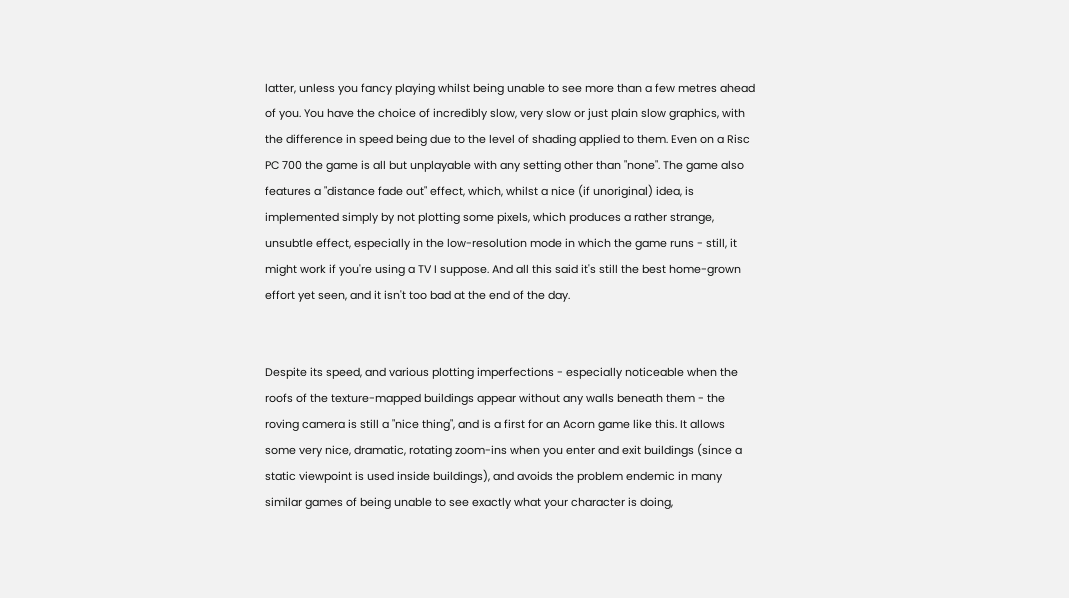latter, unless you fancy playing whilst being unable to see more than a few metres ahead of you. You have the choice of incredibly slow, very slow or just plain slow graphics, with the difference in speed being due to the level of shading applied to them. Even on a Risc PC 700 the game is all but unplayable with any setting other than "none". The game also features a "distance fade out" effect, which, whilst a nice (if unoriginal) idea, is implemented simply by not plotting some pixels, which produces a rather strange, unsubtle effect, especially in the low-resolution mode in which the game runs - still, it might work if you're using a TV I suppose. And all this said it's still the best home-grown effort yet seen, and it isn't too bad at the end of the day.


Despite its speed, and various plotting imperfections - especially noticeable when the roofs of the texture-mapped buildings appear without any walls beneath them - the roving camera is still a "nice thing", and is a first for an Acorn game like this. It allows some very nice, dramatic, rotating zoom-ins when you enter and exit buildings (since a static viewpoint is used inside buildings), and avoids the problem endemic in many similar games of being unable to see exactly what your character is doing,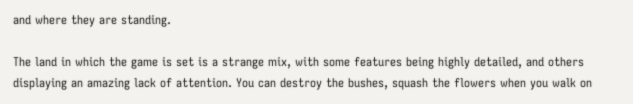and where they are standing.

The land in which the game is set is a strange mix, with some features being highly detailed, and others displaying an amazing lack of attention. You can destroy the bushes, squash the flowers when you walk on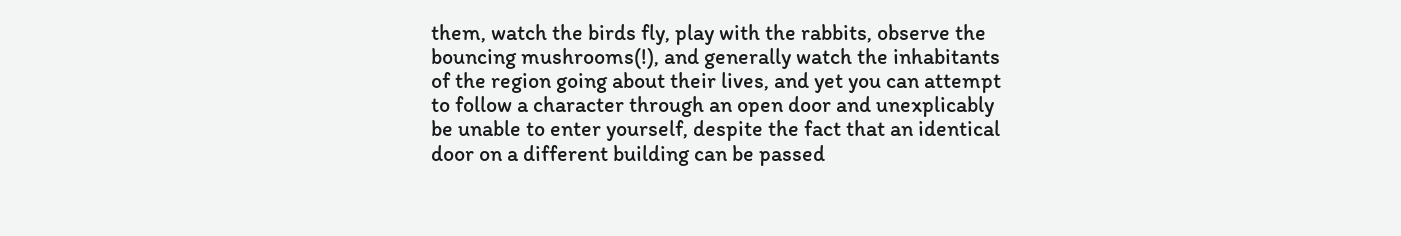them, watch the birds fly, play with the rabbits, observe the bouncing mushrooms(!), and generally watch the inhabitants of the region going about their lives, and yet you can attempt to follow a character through an open door and unexplicably be unable to enter yourself, despite the fact that an identical door on a different building can be passed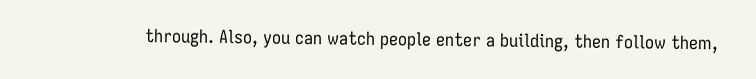through. Also, you can watch people enter a building, then follow them,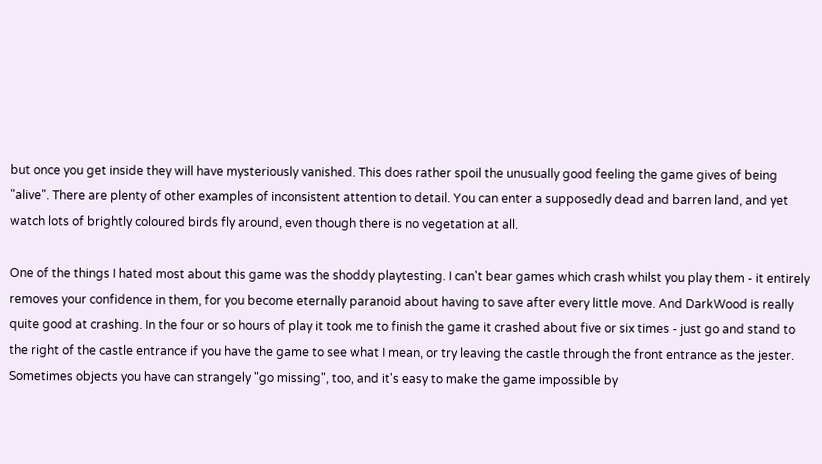but once you get inside they will have mysteriously vanished. This does rather spoil the unusually good feeling the game gives of being "alive". There are plenty of other examples of inconsistent attention to detail. You can enter a supposedly dead and barren land, and yet watch lots of brightly coloured birds fly around, even though there is no vegetation at all.

One of the things I hated most about this game was the shoddy playtesting. I can't bear games which crash whilst you play them - it entirely removes your confidence in them, for you become eternally paranoid about having to save after every little move. And DarkWood is really quite good at crashing. In the four or so hours of play it took me to finish the game it crashed about five or six times - just go and stand to the right of the castle entrance if you have the game to see what I mean, or try leaving the castle through the front entrance as the jester. Sometimes objects you have can strangely "go missing", too, and it's easy to make the game impossible by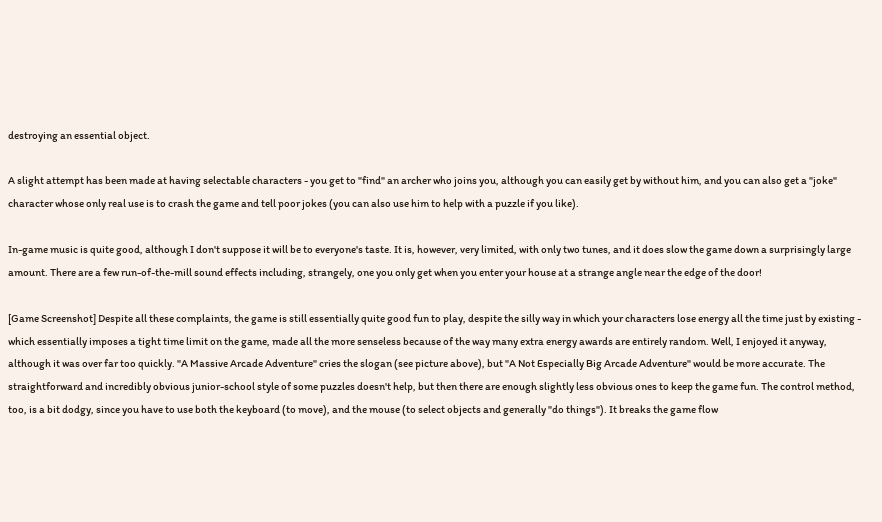destroying an essential object.

A slight attempt has been made at having selectable characters - you get to "find" an archer who joins you, although you can easily get by without him, and you can also get a "joke" character whose only real use is to crash the game and tell poor jokes (you can also use him to help with a puzzle if you like).

In-game music is quite good, although I don't suppose it will be to everyone's taste. It is, however, very limited, with only two tunes, and it does slow the game down a surprisingly large amount. There are a few run-of-the-mill sound effects including, strangely, one you only get when you enter your house at a strange angle near the edge of the door!

[Game Screenshot] Despite all these complaints, the game is still essentially quite good fun to play, despite the silly way in which your characters lose energy all the time just by existing - which essentially imposes a tight time limit on the game, made all the more senseless because of the way many extra energy awards are entirely random. Well, I enjoyed it anyway, although it was over far too quickly. "A Massive Arcade Adventure" cries the slogan (see picture above), but "A Not Especially Big Arcade Adventure" would be more accurate. The straightforward and incredibly obvious junior-school style of some puzzles doesn't help, but then there are enough slightly less obvious ones to keep the game fun. The control method, too, is a bit dodgy, since you have to use both the keyboard (to move), and the mouse (to select objects and generally "do things"). It breaks the game flow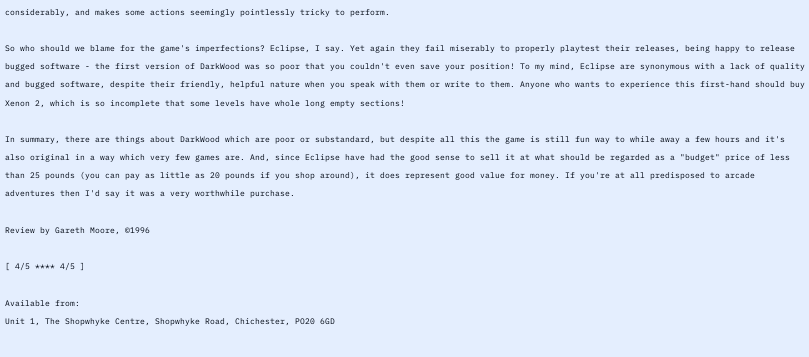considerably, and makes some actions seemingly pointlessly tricky to perform.

So who should we blame for the game's imperfections? Eclipse, I say. Yet again they fail miserably to properly playtest their releases, being happy to release bugged software - the first version of DarkWood was so poor that you couldn't even save your position! To my mind, Eclipse are synonymous with a lack of quality and bugged software, despite their friendly, helpful nature when you speak with them or write to them. Anyone who wants to experience this first-hand should buy Xenon 2, which is so incomplete that some levels have whole long empty sections!

In summary, there are things about DarkWood which are poor or substandard, but despite all this the game is still fun way to while away a few hours and it's also original in a way which very few games are. And, since Eclipse have had the good sense to sell it at what should be regarded as a "budget" price of less than 25 pounds (you can pay as little as 20 pounds if you shop around), it does represent good value for money. If you're at all predisposed to arcade adventures then I'd say it was a very worthwhile purchase.

Review by Gareth Moore, ©1996

[ 4/5 **** 4/5 ]

Available from:
Unit 1, The Shopwhyke Centre, Shopwhyke Road, Chichester, PO20 6GD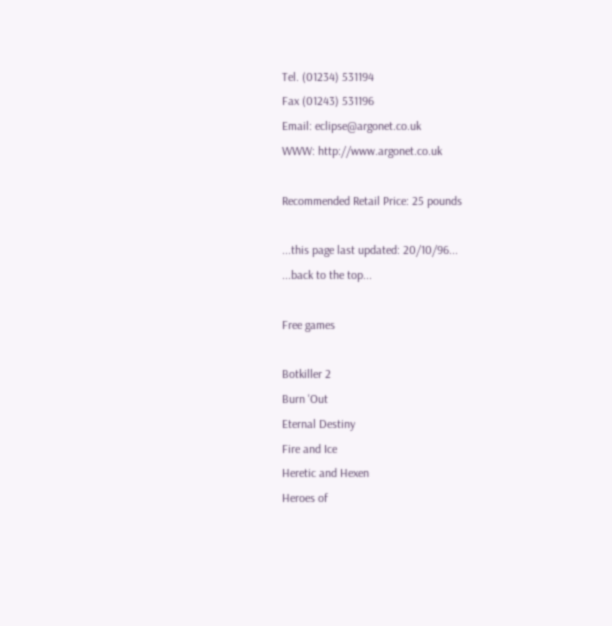Tel. (01234) 531194
Fax (01243) 531196
Email: eclipse@argonet.co.uk
WWW: http://www.argonet.co.uk

Recommended Retail Price: 25 pounds

...this page last updated: 20/10/96...
...back to the top...

Free games

Botkiller 2
Burn 'Out
Eternal Destiny
Fire and Ice
Heretic and Hexen
Heroes of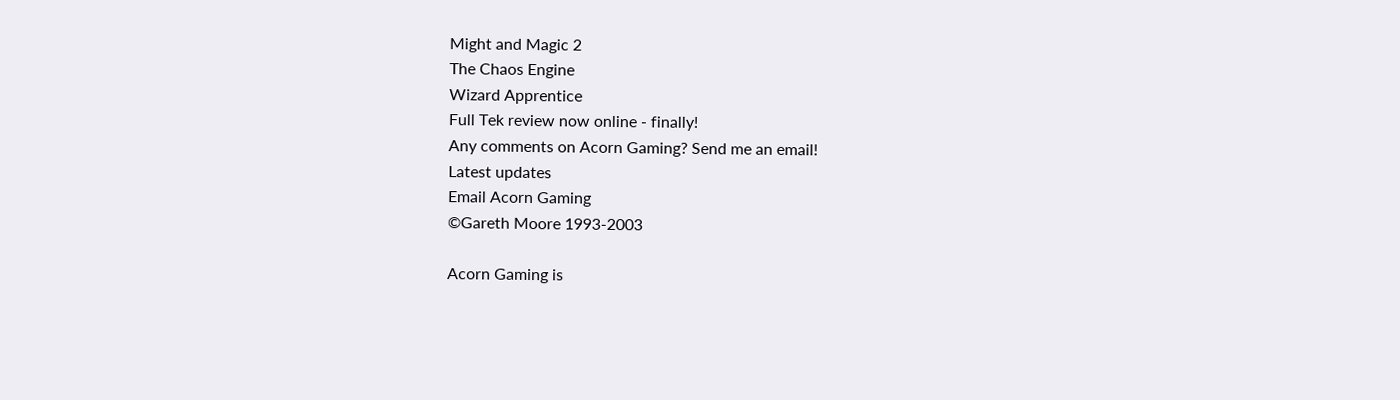Might and Magic 2
The Chaos Engine
Wizard Apprentice
Full Tek review now online - finally!
Any comments on Acorn Gaming? Send me an email!
Latest updates
Email Acorn Gaming
©Gareth Moore 1993-2003

Acorn Gaming is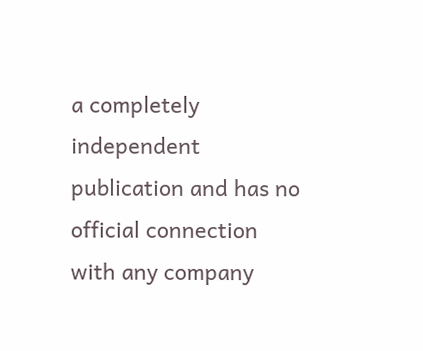a completely independent publication and has no official connection with any company